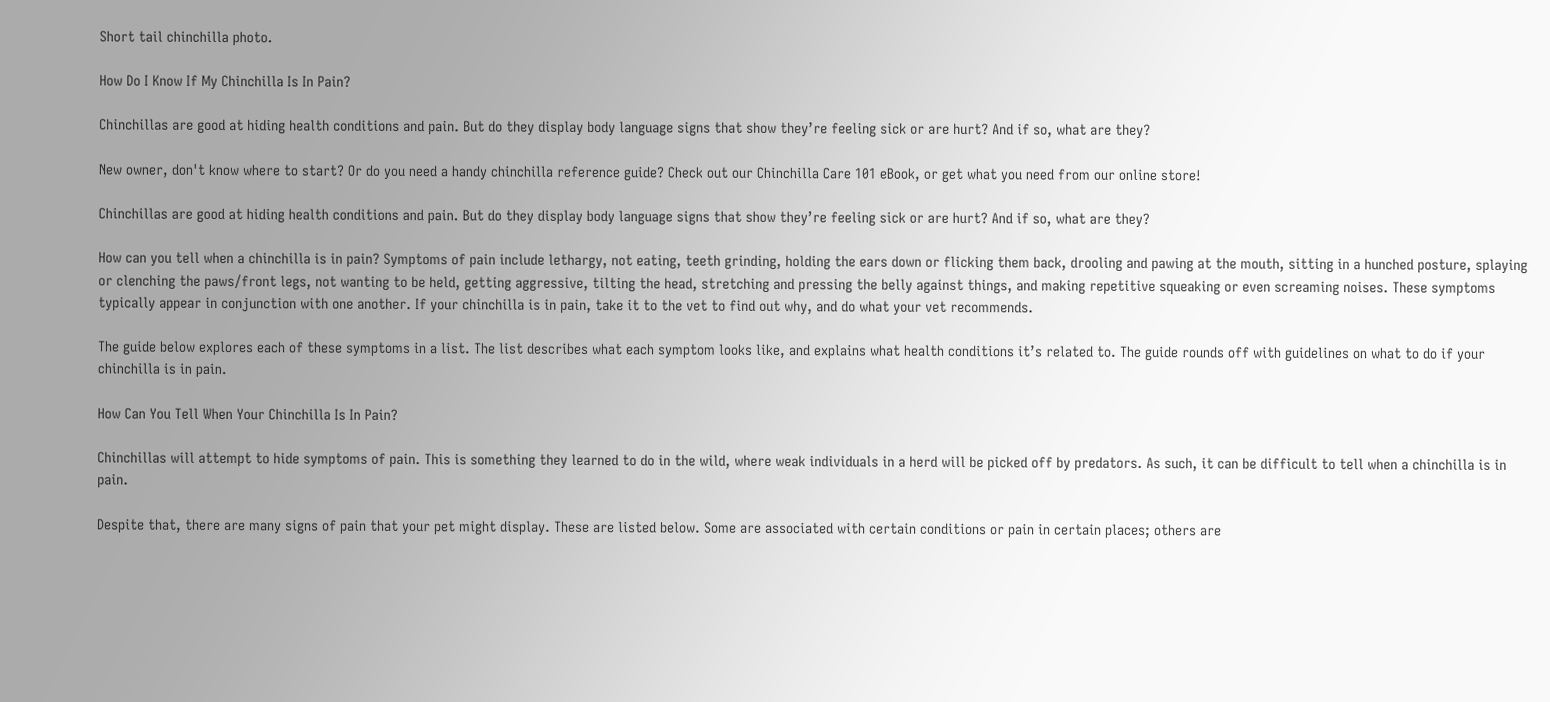Short tail chinchilla photo.

How Do I Know If My Chinchilla Is In Pain?

Chinchillas are good at hiding health conditions and pain. But do they display body language signs that show they’re feeling sick or are hurt? And if so, what are they?

New owner, don't know where to start? Or do you need a handy chinchilla reference guide? Check out our Chinchilla Care 101 eBook, or get what you need from our online store!

Chinchillas are good at hiding health conditions and pain. But do they display body language signs that show they’re feeling sick or are hurt? And if so, what are they?

How can you tell when a chinchilla is in pain? Symptoms of pain include lethargy, not eating, teeth grinding, holding the ears down or flicking them back, drooling and pawing at the mouth, sitting in a hunched posture, splaying or clenching the paws/front legs, not wanting to be held, getting aggressive, tilting the head, stretching and pressing the belly against things, and making repetitive squeaking or even screaming noises. These symptoms typically appear in conjunction with one another. If your chinchilla is in pain, take it to the vet to find out why, and do what your vet recommends.

The guide below explores each of these symptoms in a list. The list describes what each symptom looks like, and explains what health conditions it’s related to. The guide rounds off with guidelines on what to do if your chinchilla is in pain.

How Can You Tell When Your Chinchilla Is In Pain?

Chinchillas will attempt to hide symptoms of pain. This is something they learned to do in the wild, where weak individuals in a herd will be picked off by predators. As such, it can be difficult to tell when a chinchilla is in pain.

Despite that, there are many signs of pain that your pet might display. These are listed below. Some are associated with certain conditions or pain in certain places; others are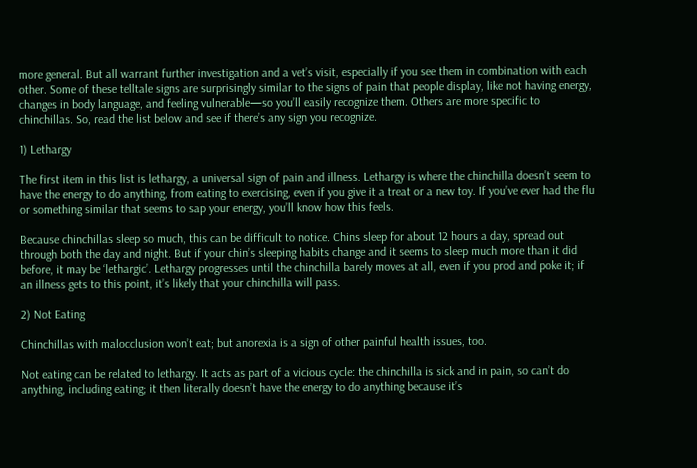more general. But all warrant further investigation and a vet’s visit, especially if you see them in combination with each other. Some of these telltale signs are surprisingly similar to the signs of pain that people display, like not having energy, changes in body language, and feeling vulnerable—so you’ll easily recognize them. Others are more specific to chinchillas. So, read the list below and see if there’s any sign you recognize.

1) Lethargy

The first item in this list is lethargy, a universal sign of pain and illness. Lethargy is where the chinchilla doesn’t seem to have the energy to do anything, from eating to exercising, even if you give it a treat or a new toy. If you’ve ever had the flu or something similar that seems to sap your energy, you’ll know how this feels.

Because chinchillas sleep so much, this can be difficult to notice. Chins sleep for about 12 hours a day, spread out through both the day and night. But if your chin’s sleeping habits change and it seems to sleep much more than it did before, it may be ‘lethargic’. Lethargy progresses until the chinchilla barely moves at all, even if you prod and poke it; if an illness gets to this point, it’s likely that your chinchilla will pass.

2) Not Eating

Chinchillas with malocclusion won’t eat; but anorexia is a sign of other painful health issues, too.

Not eating can be related to lethargy. It acts as part of a vicious cycle: the chinchilla is sick and in pain, so can’t do anything, including eating; it then literally doesn’t have the energy to do anything because it’s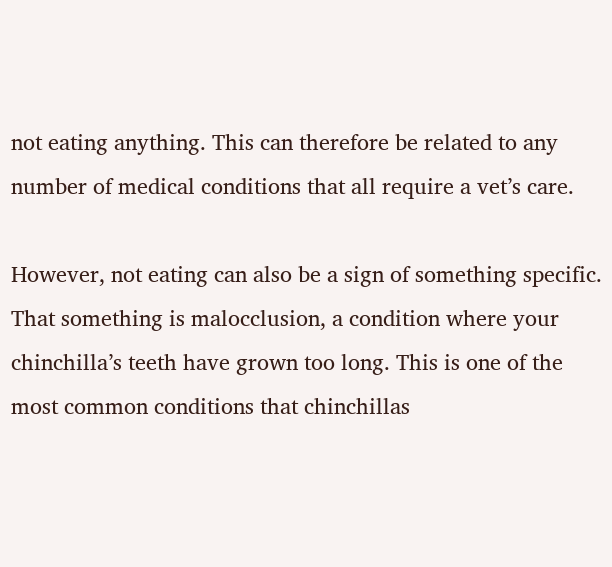not eating anything. This can therefore be related to any number of medical conditions that all require a vet’s care.

However, not eating can also be a sign of something specific. That something is malocclusion, a condition where your chinchilla’s teeth have grown too long. This is one of the most common conditions that chinchillas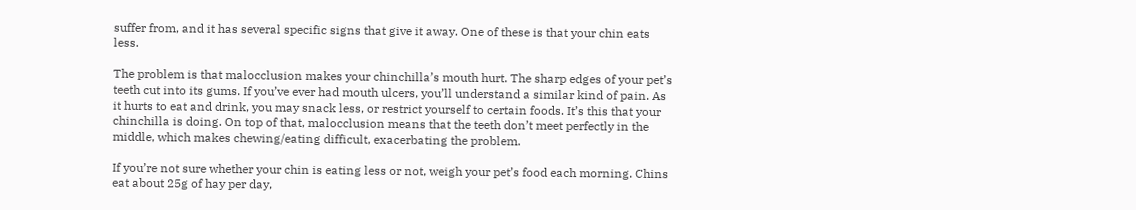suffer from, and it has several specific signs that give it away. One of these is that your chin eats less.

The problem is that malocclusion makes your chinchilla’s mouth hurt. The sharp edges of your pet’s teeth cut into its gums. If you’ve ever had mouth ulcers, you’ll understand a similar kind of pain. As it hurts to eat and drink, you may snack less, or restrict yourself to certain foods. It’s this that your chinchilla is doing. On top of that, malocclusion means that the teeth don’t meet perfectly in the middle, which makes chewing/eating difficult, exacerbating the problem.

If you’re not sure whether your chin is eating less or not, weigh your pet’s food each morning. Chins eat about 25g of hay per day,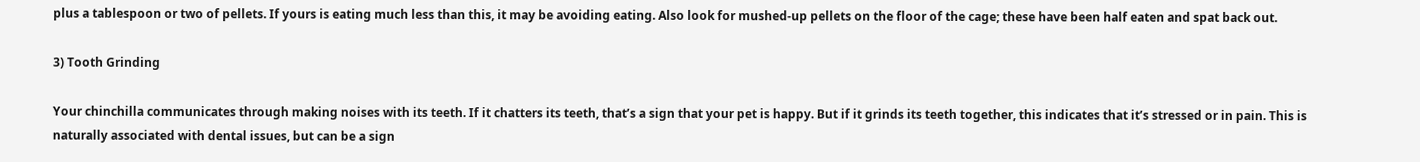plus a tablespoon or two of pellets. If yours is eating much less than this, it may be avoiding eating. Also look for mushed-up pellets on the floor of the cage; these have been half eaten and spat back out.

3) Tooth Grinding

Your chinchilla communicates through making noises with its teeth. If it chatters its teeth, that’s a sign that your pet is happy. But if it grinds its teeth together, this indicates that it’s stressed or in pain. This is naturally associated with dental issues, but can be a sign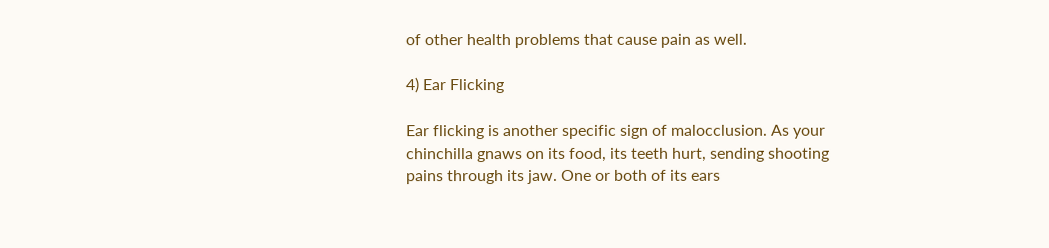of other health problems that cause pain as well.

4) Ear Flicking

Ear flicking is another specific sign of malocclusion. As your chinchilla gnaws on its food, its teeth hurt, sending shooting pains through its jaw. One or both of its ears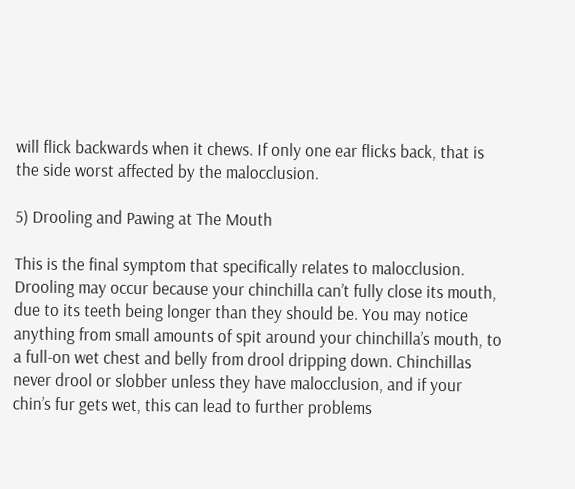will flick backwards when it chews. If only one ear flicks back, that is the side worst affected by the malocclusion.

5) Drooling and Pawing at The Mouth

This is the final symptom that specifically relates to malocclusion. Drooling may occur because your chinchilla can’t fully close its mouth, due to its teeth being longer than they should be. You may notice anything from small amounts of spit around your chinchilla’s mouth, to a full-on wet chest and belly from drool dripping down. Chinchillas never drool or slobber unless they have malocclusion, and if your chin’s fur gets wet, this can lead to further problems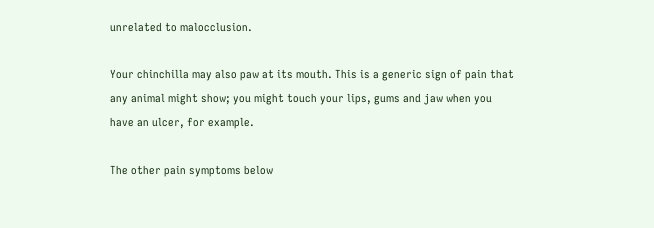unrelated to malocclusion.

Your chinchilla may also paw at its mouth. This is a generic sign of pain that any animal might show; you might touch your lips, gums and jaw when you have an ulcer, for example.

The other pain symptoms below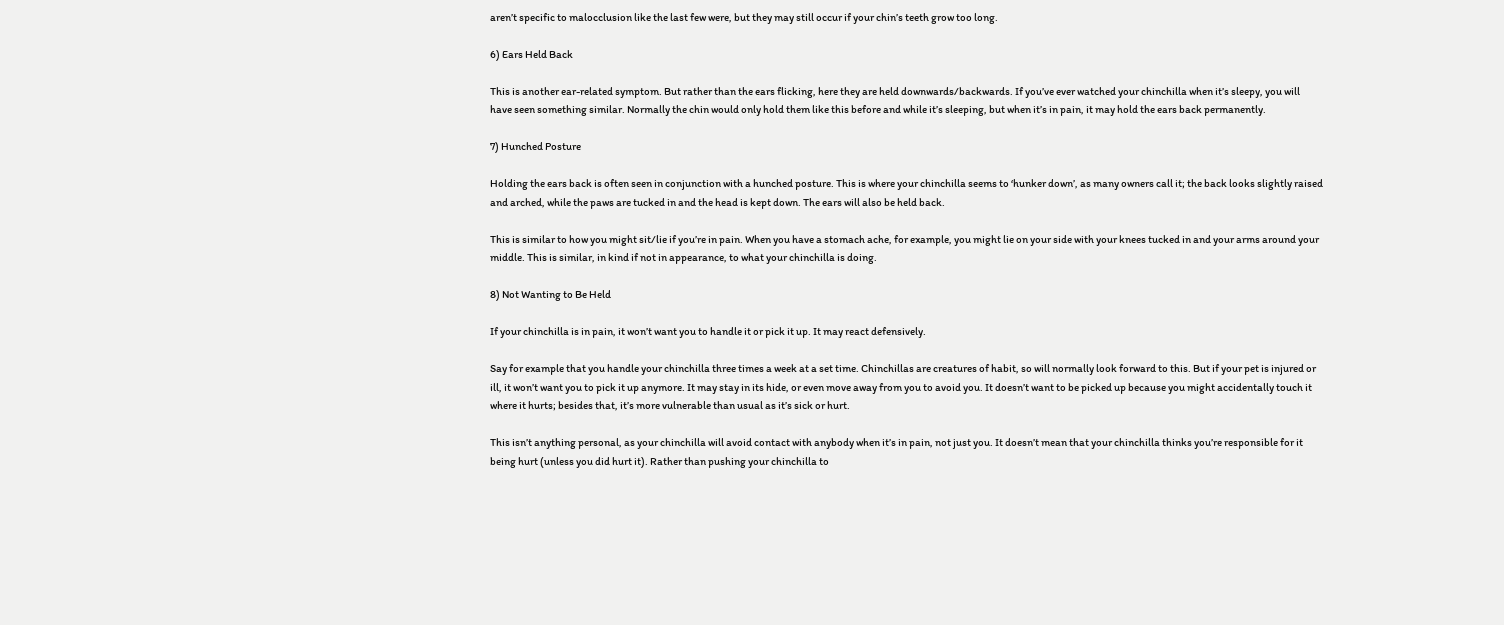aren’t specific to malocclusion like the last few were, but they may still occur if your chin’s teeth grow too long.

6) Ears Held Back

This is another ear-related symptom. But rather than the ears flicking, here they are held downwards/backwards. If you’ve ever watched your chinchilla when it’s sleepy, you will have seen something similar. Normally the chin would only hold them like this before and while it’s sleeping, but when it’s in pain, it may hold the ears back permanently.

7) Hunched Posture

Holding the ears back is often seen in conjunction with a hunched posture. This is where your chinchilla seems to ‘hunker down’, as many owners call it; the back looks slightly raised and arched, while the paws are tucked in and the head is kept down. The ears will also be held back.

This is similar to how you might sit/lie if you’re in pain. When you have a stomach ache, for example, you might lie on your side with your knees tucked in and your arms around your middle. This is similar, in kind if not in appearance, to what your chinchilla is doing.

8) Not Wanting to Be Held

If your chinchilla is in pain, it won’t want you to handle it or pick it up. It may react defensively.

Say for example that you handle your chinchilla three times a week at a set time. Chinchillas are creatures of habit, so will normally look forward to this. But if your pet is injured or ill, it won’t want you to pick it up anymore. It may stay in its hide, or even move away from you to avoid you. It doesn’t want to be picked up because you might accidentally touch it where it hurts; besides that, it’s more vulnerable than usual as it’s sick or hurt.

This isn’t anything personal, as your chinchilla will avoid contact with anybody when it’s in pain, not just you. It doesn’t mean that your chinchilla thinks you’re responsible for it being hurt (unless you did hurt it). Rather than pushing your chinchilla to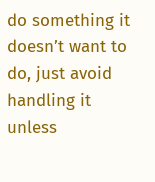do something it doesn’t want to do, just avoid handling it unless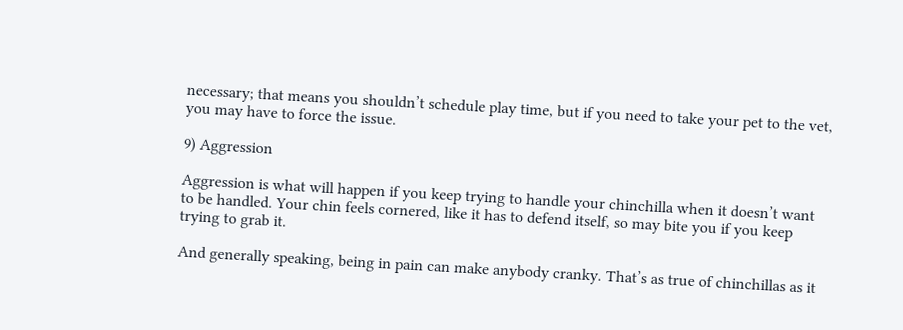necessary; that means you shouldn’t schedule play time, but if you need to take your pet to the vet, you may have to force the issue.

9) Aggression

Aggression is what will happen if you keep trying to handle your chinchilla when it doesn’t want to be handled. Your chin feels cornered, like it has to defend itself, so may bite you if you keep trying to grab it.

And generally speaking, being in pain can make anybody cranky. That’s as true of chinchillas as it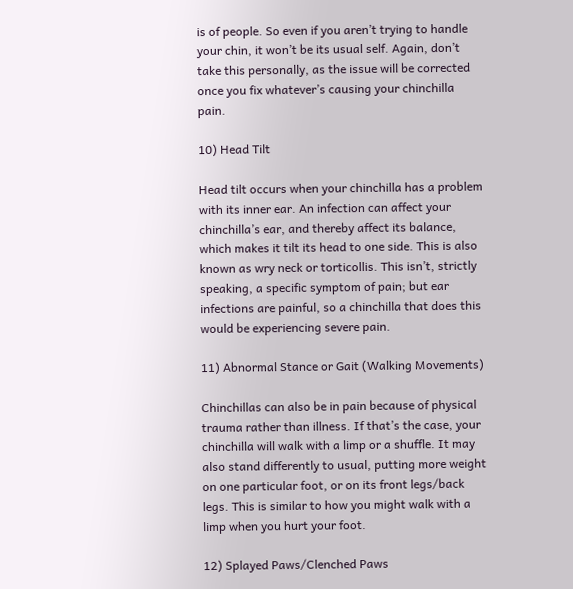is of people. So even if you aren’t trying to handle your chin, it won’t be its usual self. Again, don’t take this personally, as the issue will be corrected once you fix whatever’s causing your chinchilla pain.

10) Head Tilt

Head tilt occurs when your chinchilla has a problem with its inner ear. An infection can affect your chinchilla’s ear, and thereby affect its balance, which makes it tilt its head to one side. This is also known as wry neck or torticollis. This isn’t, strictly speaking, a specific symptom of pain; but ear infections are painful, so a chinchilla that does this would be experiencing severe pain.

11) Abnormal Stance or Gait (Walking Movements)

Chinchillas can also be in pain because of physical trauma rather than illness. If that’s the case, your chinchilla will walk with a limp or a shuffle. It may also stand differently to usual, putting more weight on one particular foot, or on its front legs/back legs. This is similar to how you might walk with a limp when you hurt your foot.

12) Splayed Paws/Clenched Paws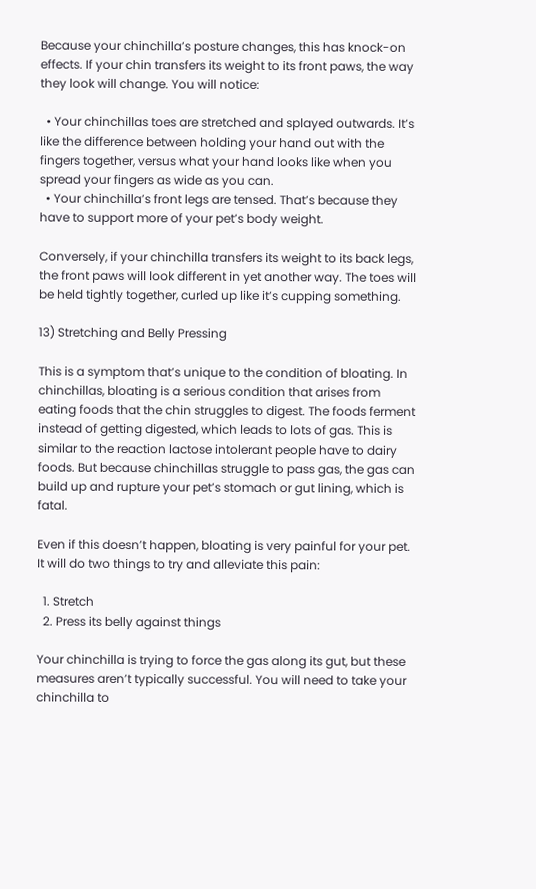Because your chinchilla’s posture changes, this has knock-on effects. If your chin transfers its weight to its front paws, the way they look will change. You will notice:

  • Your chinchillas toes are stretched and splayed outwards. It’s like the difference between holding your hand out with the fingers together, versus what your hand looks like when you spread your fingers as wide as you can.
  • Your chinchilla’s front legs are tensed. That’s because they have to support more of your pet’s body weight.

Conversely, if your chinchilla transfers its weight to its back legs, the front paws will look different in yet another way. The toes will be held tightly together, curled up like it’s cupping something.

13) Stretching and Belly Pressing

This is a symptom that’s unique to the condition of bloating. In chinchillas, bloating is a serious condition that arises from eating foods that the chin struggles to digest. The foods ferment instead of getting digested, which leads to lots of gas. This is similar to the reaction lactose intolerant people have to dairy foods. But because chinchillas struggle to pass gas, the gas can build up and rupture your pet’s stomach or gut lining, which is fatal.

Even if this doesn’t happen, bloating is very painful for your pet. It will do two things to try and alleviate this pain:

  1. Stretch
  2. Press its belly against things

Your chinchilla is trying to force the gas along its gut, but these measures aren’t typically successful. You will need to take your chinchilla to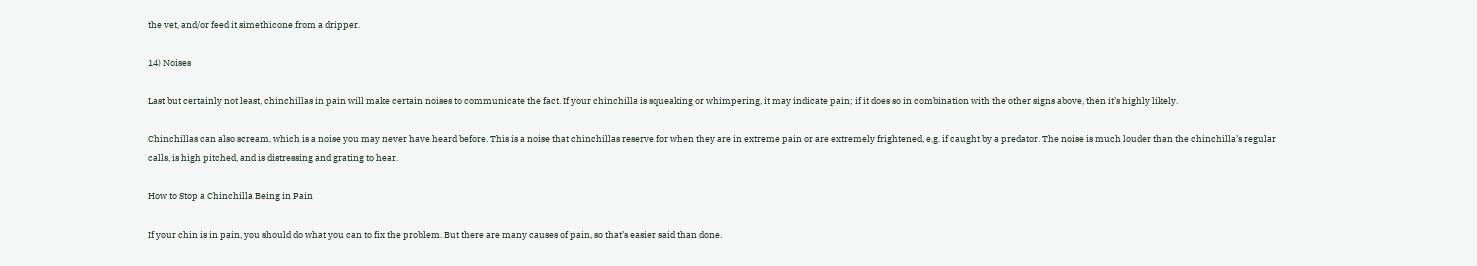the vet, and/or feed it simethicone from a dripper.

14) Noises

Last but certainly not least, chinchillas in pain will make certain noises to communicate the fact. If your chinchilla is squeaking or whimpering, it may indicate pain; if it does so in combination with the other signs above, then it’s highly likely.

Chinchillas can also scream, which is a noise you may never have heard before. This is a noise that chinchillas reserve for when they are in extreme pain or are extremely frightened, e.g. if caught by a predator. The noise is much louder than the chinchilla’s regular calls, is high pitched, and is distressing and grating to hear.

How to Stop a Chinchilla Being in Pain

If your chin is in pain, you should do what you can to fix the problem. But there are many causes of pain, so that’s easier said than done.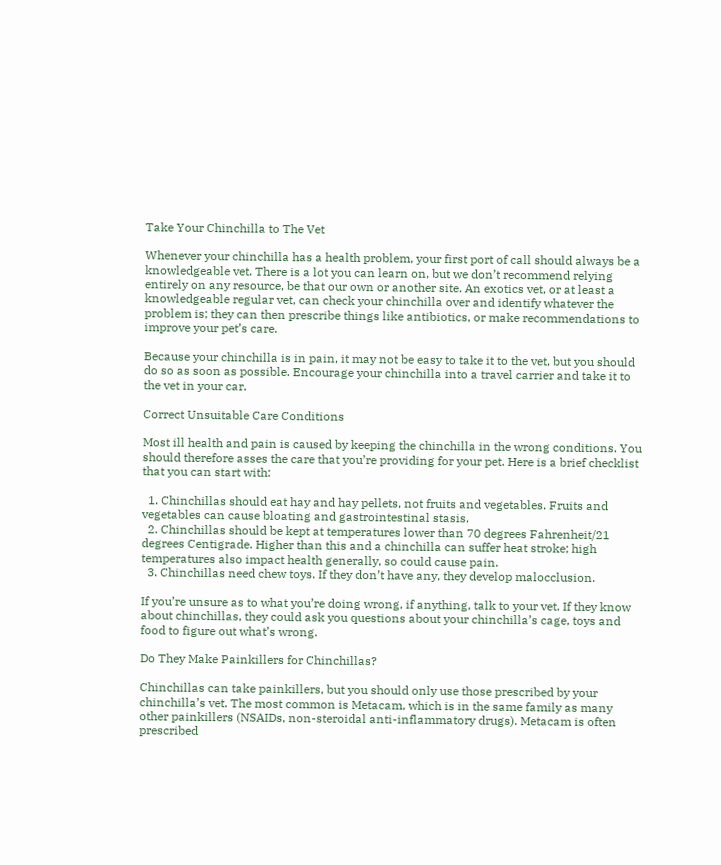Take Your Chinchilla to The Vet

Whenever your chinchilla has a health problem, your first port of call should always be a knowledgeable vet. There is a lot you can learn on, but we don’t recommend relying entirely on any resource, be that our own or another site. An exotics vet, or at least a knowledgeable regular vet, can check your chinchilla over and identify whatever the problem is; they can then prescribe things like antibiotics, or make recommendations to improve your pet’s care.

Because your chinchilla is in pain, it may not be easy to take it to the vet, but you should do so as soon as possible. Encourage your chinchilla into a travel carrier and take it to the vet in your car.

Correct Unsuitable Care Conditions

Most ill health and pain is caused by keeping the chinchilla in the wrong conditions. You should therefore asses the care that you’re providing for your pet. Here is a brief checklist that you can start with:

  1. Chinchillas should eat hay and hay pellets, not fruits and vegetables. Fruits and vegetables can cause bloating and gastrointestinal stasis.
  2. Chinchillas should be kept at temperatures lower than 70 degrees Fahrenheit/21 degrees Centigrade. Higher than this and a chinchilla can suffer heat stroke; high temperatures also impact health generally, so could cause pain.
  3. Chinchillas need chew toys. If they don’t have any, they develop malocclusion.

If you’re unsure as to what you’re doing wrong, if anything, talk to your vet. If they know about chinchillas, they could ask you questions about your chinchilla’s cage, toys and food to figure out what’s wrong.

Do They Make Painkillers for Chinchillas?

Chinchillas can take painkillers, but you should only use those prescribed by your chinchilla’s vet. The most common is Metacam, which is in the same family as many other painkillers (NSAIDs, non-steroidal anti-inflammatory drugs). Metacam is often prescribed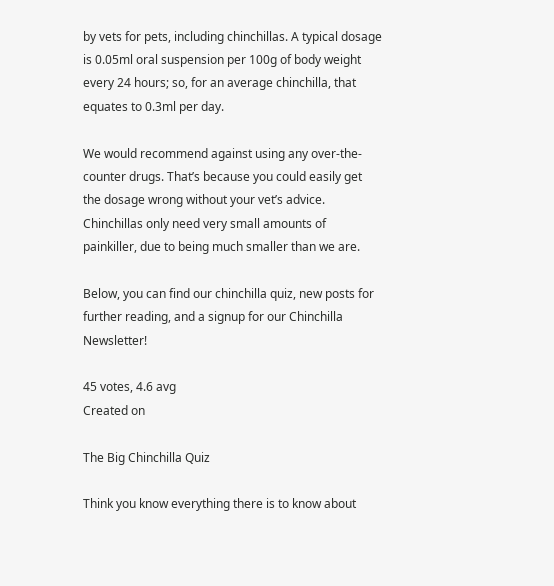by vets for pets, including chinchillas. A typical dosage is 0.05ml oral suspension per 100g of body weight every 24 hours; so, for an average chinchilla, that equates to 0.3ml per day.

We would recommend against using any over-the-counter drugs. That’s because you could easily get the dosage wrong without your vet’s advice. Chinchillas only need very small amounts of painkiller, due to being much smaller than we are.

Below, you can find our chinchilla quiz, new posts for further reading, and a signup for our Chinchilla Newsletter!

45 votes, 4.6 avg
Created on

The Big Chinchilla Quiz

Think you know everything there is to know about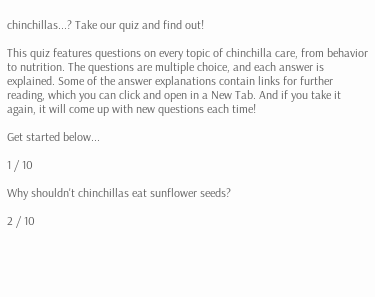chinchillas...? Take our quiz and find out!

This quiz features questions on every topic of chinchilla care, from behavior to nutrition. The questions are multiple choice, and each answer is explained. Some of the answer explanations contain links for further reading, which you can click and open in a New Tab. And if you take it again, it will come up with new questions each time!

Get started below...

1 / 10

Why shouldn't chinchillas eat sunflower seeds?

2 / 10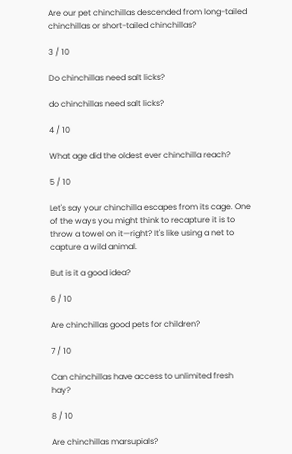Are our pet chinchillas descended from long-tailed chinchillas or short-tailed chinchillas?

3 / 10

Do chinchillas need salt licks?

do chinchillas need salt licks?

4 / 10

What age did the oldest ever chinchilla reach?

5 / 10

Let's say your chinchilla escapes from its cage. One of the ways you might think to recapture it is to throw a towel on it—right? It's like using a net to capture a wild animal.

But is it a good idea?

6 / 10

Are chinchillas good pets for children?

7 / 10

Can chinchillas have access to unlimited fresh hay?

8 / 10

Are chinchillas marsupials?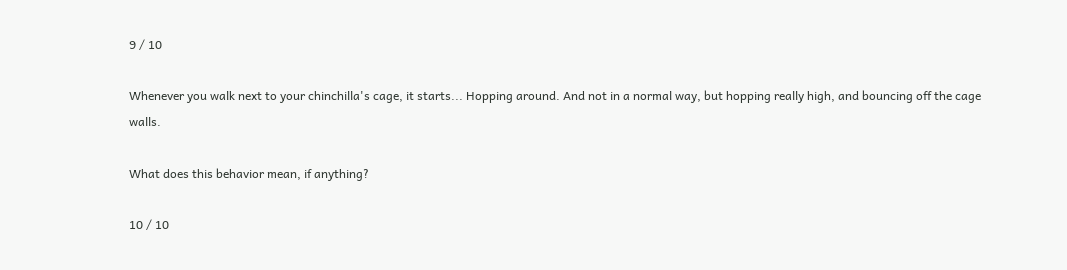9 / 10

Whenever you walk next to your chinchilla's cage, it starts... Hopping around. And not in a normal way, but hopping really high, and bouncing off the cage walls.

What does this behavior mean, if anything?

10 / 10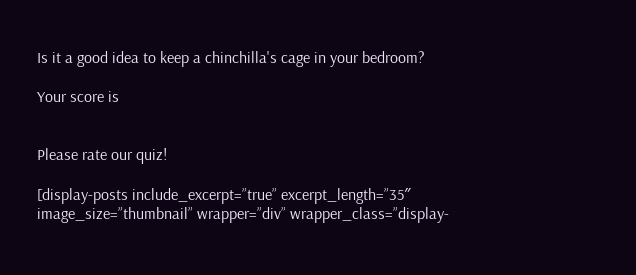Is it a good idea to keep a chinchilla's cage in your bedroom?

Your score is


Please rate our quiz!

[display-posts include_excerpt=”true” excerpt_length=”35″ image_size=”thumbnail” wrapper=”div” wrapper_class=”display-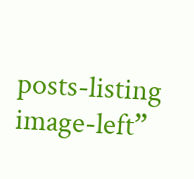posts-listing image-left”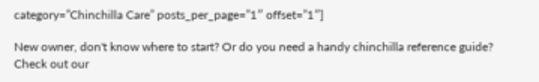category=”Chinchilla Care” posts_per_page=”1″ offset=”1″]

New owner, don't know where to start? Or do you need a handy chinchilla reference guide? Check out our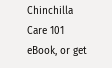Chinchilla Care 101 eBook, or get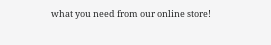what you need from our online store!